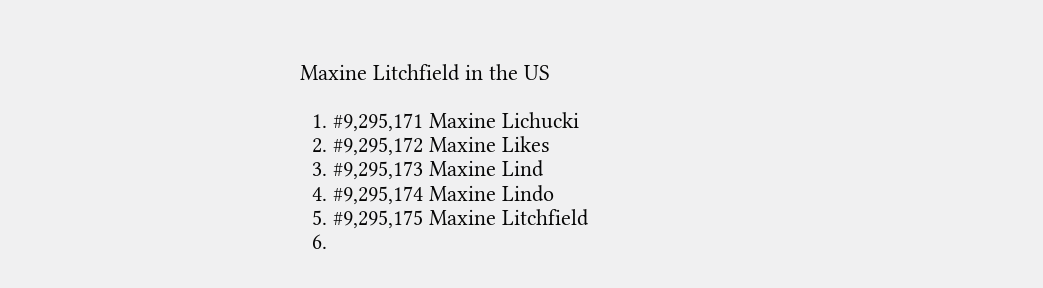Maxine Litchfield in the US

  1. #9,295,171 Maxine Lichucki
  2. #9,295,172 Maxine Likes
  3. #9,295,173 Maxine Lind
  4. #9,295,174 Maxine Lindo
  5. #9,295,175 Maxine Litchfield
  6.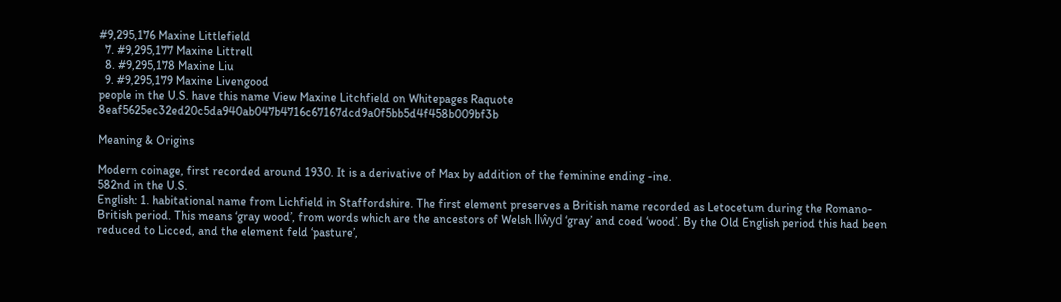#9,295,176 Maxine Littlefield
  7. #9,295,177 Maxine Littrell
  8. #9,295,178 Maxine Liu
  9. #9,295,179 Maxine Livengood
people in the U.S. have this name View Maxine Litchfield on Whitepages Raquote 8eaf5625ec32ed20c5da940ab047b4716c67167dcd9a0f5bb5d4f458b009bf3b

Meaning & Origins

Modern coinage, first recorded around 1930. It is a derivative of Max by addition of the feminine ending -ine.
582nd in the U.S.
English: 1. habitational name from Lichfield in Staffordshire. The first element preserves a British name recorded as Letocetum during the Romano-British period. This means ‘gray wood’, from words which are the ancestors of Welsh llŵyd ‘gray’ and coed ‘wood’. By the Old English period this had been reduced to Licced, and the element feld ‘pasture’,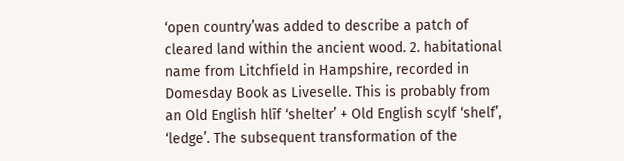‘open country’was added to describe a patch of cleared land within the ancient wood. 2. habitational name from Litchfield in Hampshire, recorded in Domesday Book as Liveselle. This is probably from an Old English hlīf ‘shelter’ + Old English scylf ‘shelf’, ‘ledge’. The subsequent transformation of the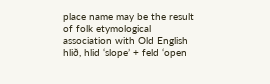place name may be the result of folk etymological association with Old English hlið, hlid ‘slope’ + feld ‘open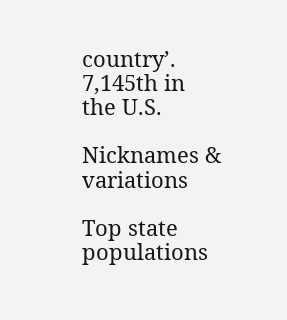country’.
7,145th in the U.S.

Nicknames & variations

Top state populations